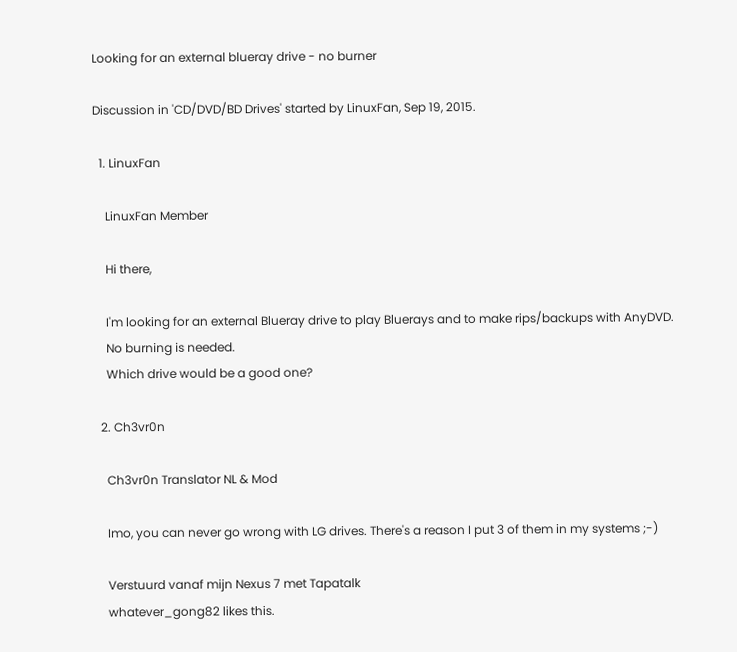Looking for an external blueray drive - no burner

Discussion in 'CD/DVD/BD Drives' started by LinuxFan, Sep 19, 2015.

  1. LinuxFan

    LinuxFan Member

    Hi there,

    I'm looking for an external Blueray drive to play Bluerays and to make rips/backups with AnyDVD.
    No burning is needed.
    Which drive would be a good one?

  2. Ch3vr0n

    Ch3vr0n Translator NL & Mod

    Imo, you can never go wrong with LG drives. There's a reason I put 3 of them in my systems ;-)

    Verstuurd vanaf mijn Nexus 7 met Tapatalk
    whatever_gong82 likes this.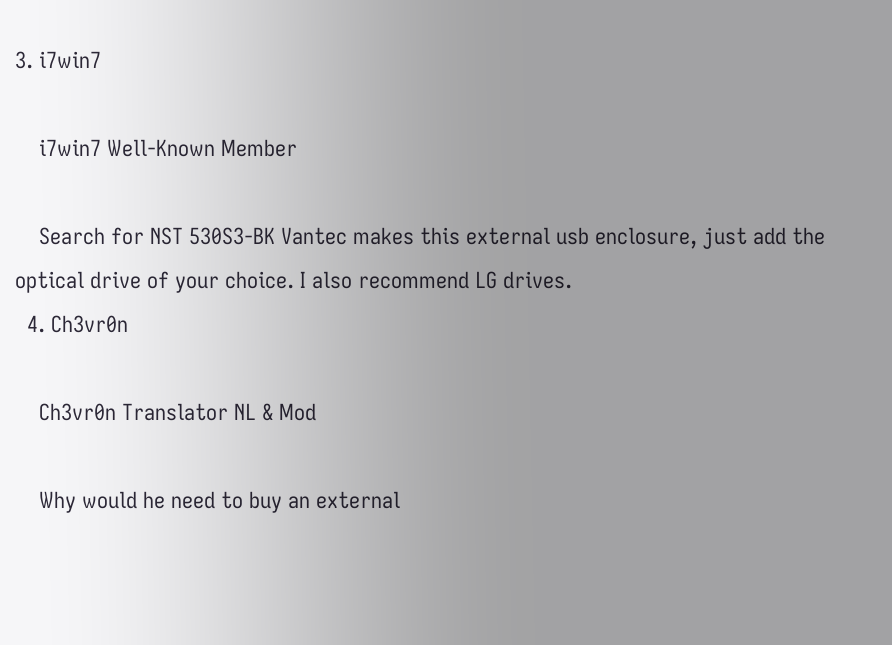3. i7win7

    i7win7 Well-Known Member

    Search for NST 530S3-BK Vantec makes this external usb enclosure, just add the optical drive of your choice. I also recommend LG drives.
  4. Ch3vr0n

    Ch3vr0n Translator NL & Mod

    Why would he need to buy an external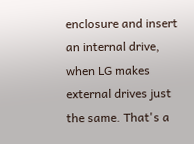enclosure and insert an internal drive, when LG makes external drives just the same. That's a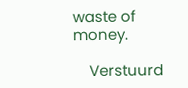waste of money.

    Verstuurd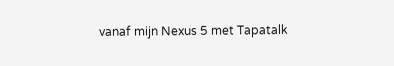vanaf mijn Nexus 5 met Tapatalk